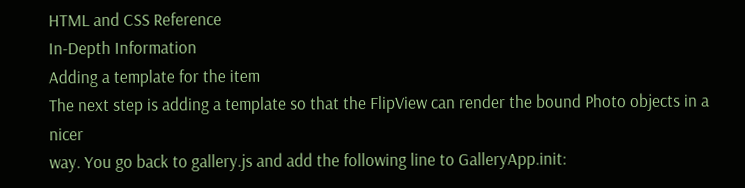HTML and CSS Reference
In-Depth Information
Adding a template for the item
The next step is adding a template so that the FlipView can render the bound Photo objects in a nicer
way. You go back to gallery.js and add the following line to GalleryApp.init: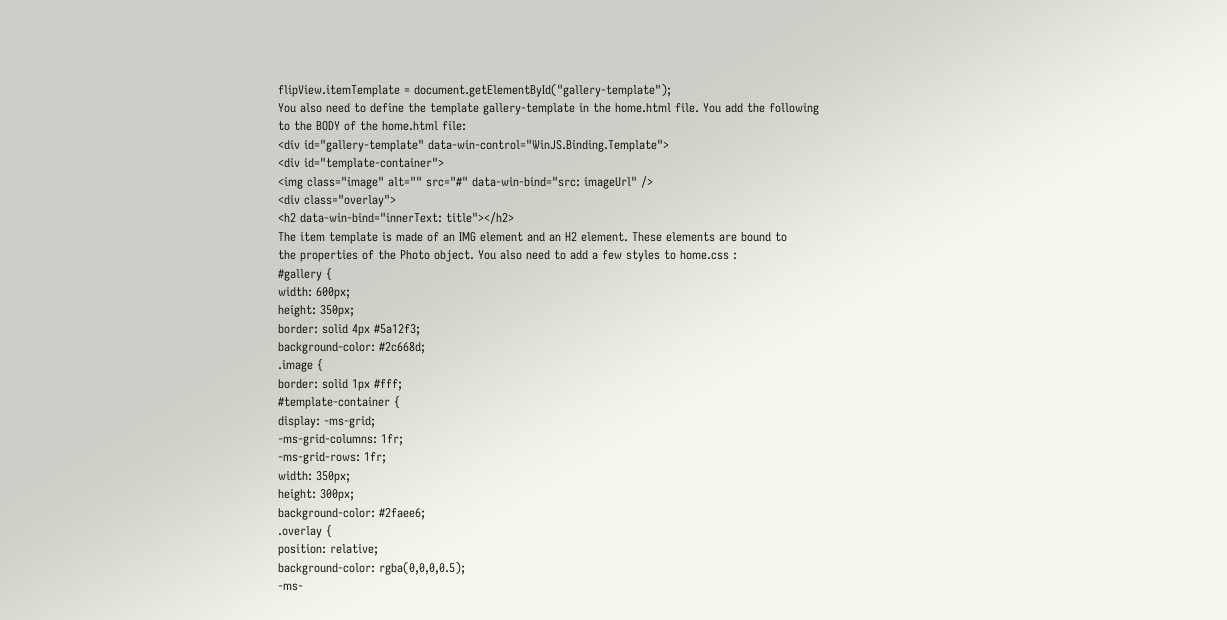flipView.itemTemplate = document.getElementById("gallery-template");
You also need to define the template gallery-template in the home.html file. You add the following
to the BODY of the home.html file:
<div id="gallery-template" data-win-control="WinJS.Binding.Template">
<div id="template-container">
<img class="image" alt="" src="#" data-win-bind="src: imageUrl" />
<div class="overlay">
<h2 data-win-bind="innerText: title"></h2>
The item template is made of an IMG element and an H2 element. These elements are bound to
the properties of the Photo object. You also need to add a few styles to home.css :
#gallery {
width: 600px;
height: 350px;
border: solid 4px #5a12f3;
background-color: #2c668d;
.image {
border: solid 1px #fff;
#template-container {
display: -ms-grid;
-ms-grid-columns: 1fr;
-ms-grid-rows: 1fr;
width: 350px;
height: 300px;
background-color: #2faee6;
.overlay {
position: relative;
background-color: rgba(0,0,0,0.5);
-ms-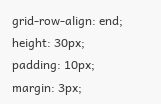grid-row-align: end;
height: 30px;
padding: 10px;
margin: 3px;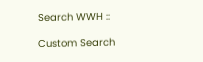Search WWH ::

Custom Search